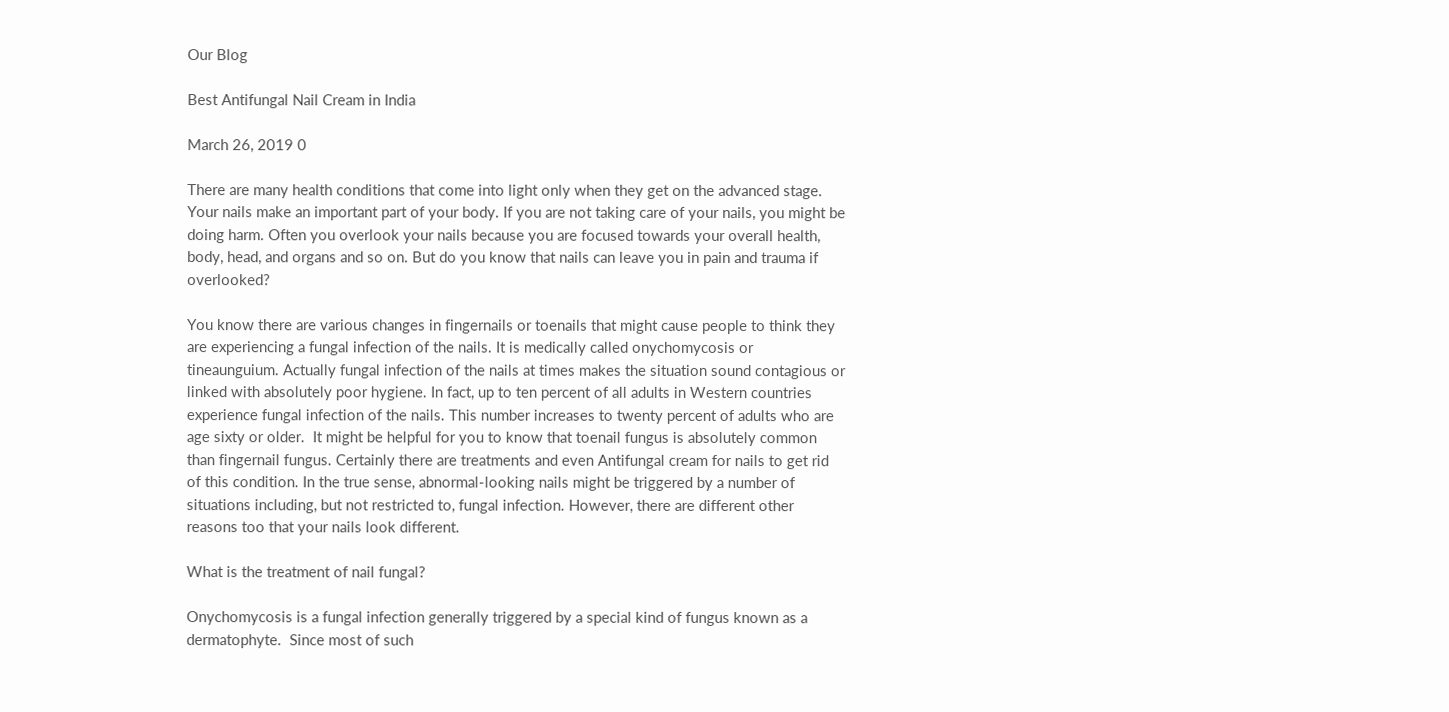Our Blog

Best Antifungal Nail Cream in India

March 26, 2019 0

There are many health conditions that come into light only when they get on the advanced stage. Your nails make an important part of your body. If you are not taking care of your nails, you might be doing harm. Often you overlook your nails because you are focused towards your overall health, body, head, and organs and so on. But do you know that nails can leave you in pain and trauma if overlooked?

You know there are various changes in fingernails or toenails that might cause people to think they are experiencing a fungal infection of the nails. It is medically called onychomycosis or tineaunguium. Actually fungal infection of the nails at times makes the situation sound contagious or linked with absolutely poor hygiene. In fact, up to ten percent of all adults in Western countries experience fungal infection of the nails. This number increases to twenty percent of adults who are age sixty or older.  It might be helpful for you to know that toenail fungus is absolutely common than fingernail fungus. Certainly there are treatments and even Antifungal cream for nails to get rid of this condition. In the true sense, abnormal-looking nails might be triggered by a number of situations including, but not restricted to, fungal infection. However, there are different other reasons too that your nails look different.

What is the treatment of nail fungal?

Onychomycosis is a fungal infection generally triggered by a special kind of fungus known as a dermatophyte.  Since most of such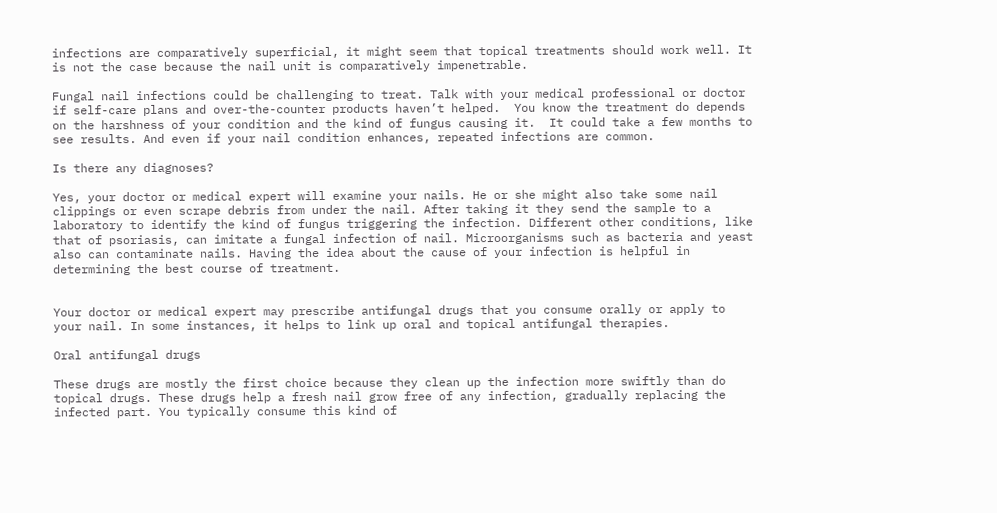infections are comparatively superficial, it might seem that topical treatments should work well. It is not the case because the nail unit is comparatively impenetrable.

Fungal nail infections could be challenging to treat. Talk with your medical professional or doctor if self-care plans and over-the-counter products haven’t helped.  You know the treatment do depends on the harshness of your condition and the kind of fungus causing it.  It could take a few months to see results. And even if your nail condition enhances, repeated infections are common.

Is there any diagnoses?

Yes, your doctor or medical expert will examine your nails. He or she might also take some nail clippings or even scrape debris from under the nail. After taking it they send the sample to a laboratory to identify the kind of fungus triggering the infection. Different other conditions, like that of psoriasis, can imitate a fungal infection of nail. Microorganisms such as bacteria and yeast   also can contaminate nails. Having the idea about the cause of your infection is helpful in determining the best course of treatment.


Your doctor or medical expert may prescribe antifungal drugs that you consume orally or apply to your nail. In some instances, it helps to link up oral and topical antifungal therapies.

Oral antifungal drugs

These drugs are mostly the first choice because they clean up the infection more swiftly than do topical drugs. These drugs help a fresh nail grow free of any infection, gradually replacing the infected part. You typically consume this kind of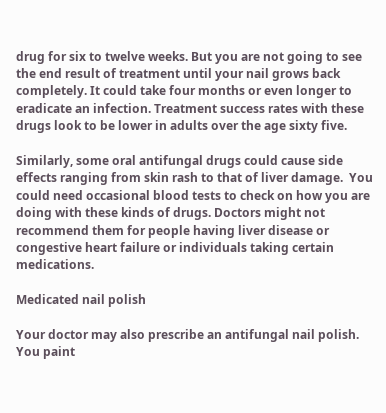drug for six to twelve weeks. But you are not going to see the end result of treatment until your nail grows back completely. It could take four months or even longer to eradicate an infection. Treatment success rates with these drugs look to be lower in adults over the age sixty five.

Similarly, some oral antifungal drugs could cause side effects ranging from skin rash to that of liver damage.  You could need occasional blood tests to check on how you are doing with these kinds of drugs. Doctors might not recommend them for people having liver disease or congestive heart failure or individuals taking certain medications.

Medicated nail polish

Your doctor may also prescribe an antifungal nail polish. You paint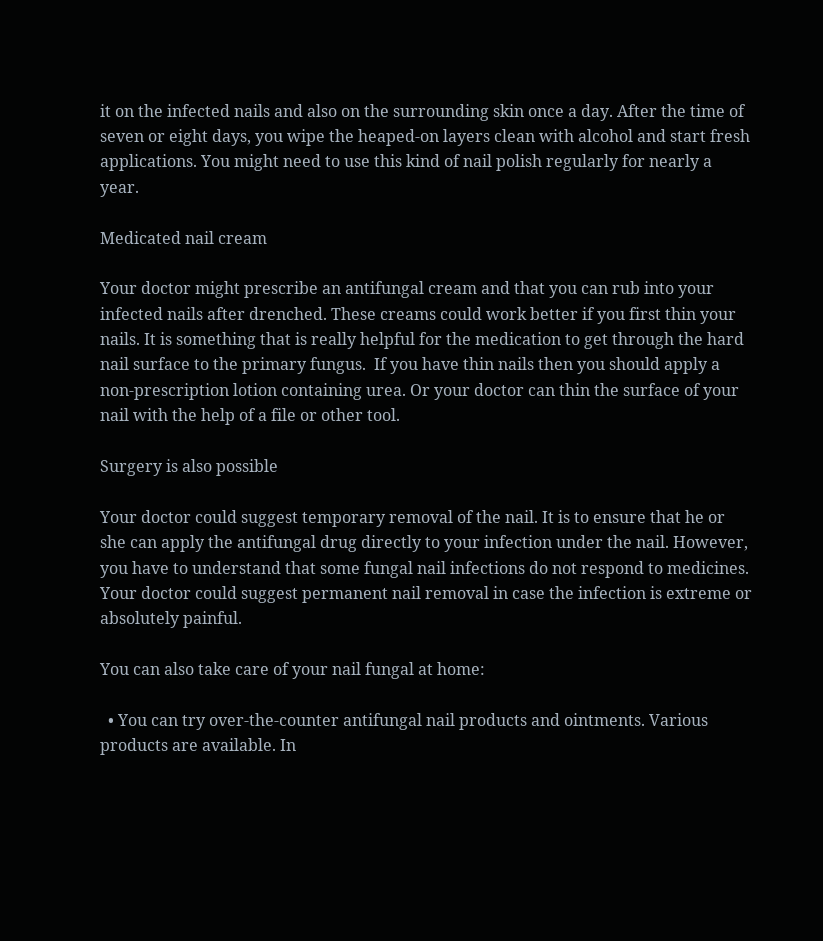it on the infected nails and also on the surrounding skin once a day. After the time of seven or eight days, you wipe the heaped-on layers clean with alcohol and start fresh applications. You might need to use this kind of nail polish regularly for nearly a year.

Medicated nail cream

Your doctor might prescribe an antifungal cream and that you can rub into your infected nails after drenched. These creams could work better if you first thin your nails. It is something that is really helpful for the medication to get through the hard nail surface to the primary fungus.  If you have thin nails then you should apply a non-prescription lotion containing urea. Or your doctor can thin the surface of your nail with the help of a file or other tool.

Surgery is also possible

Your doctor could suggest temporary removal of the nail. It is to ensure that he or she can apply the antifungal drug directly to your infection under the nail. However, you have to understand that some fungal nail infections do not respond to medicines. Your doctor could suggest permanent nail removal in case the infection is extreme or absolutely painful.

You can also take care of your nail fungal at home:

  • You can try over-the-counter antifungal nail products and ointments. Various products are available. In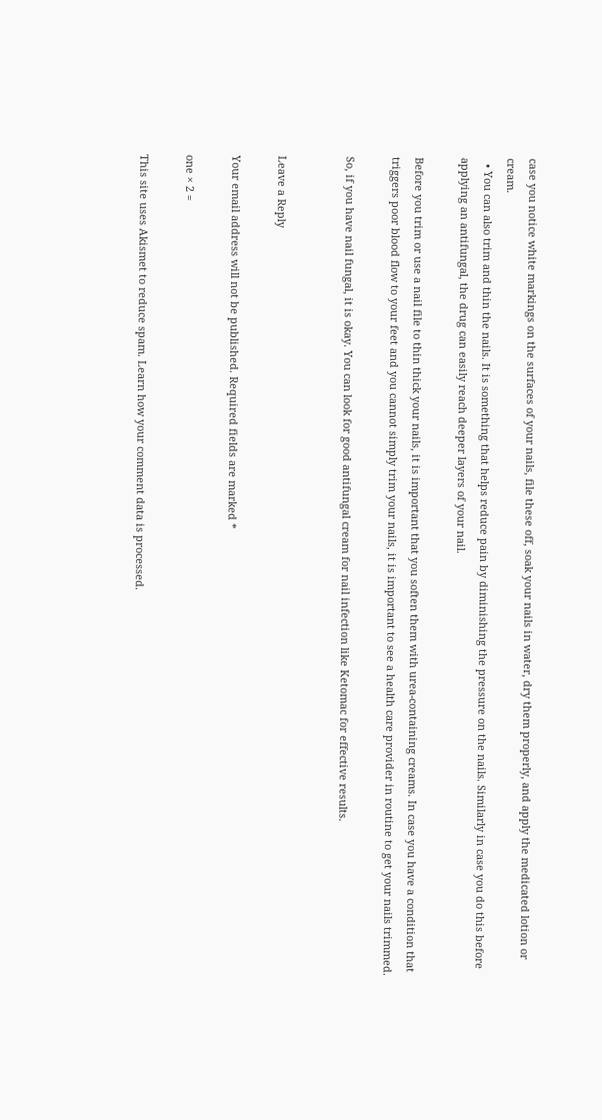case you notice white markings on the surfaces of your nails, file these off, soak your nails in water, dry them properly, and apply the medicated lotion or cream.
  • You can also trim and thin the nails. It is something that helps reduce pain by diminishing the pressure on the nails. Similarly in case you do this before applying an antifungal, the drug can easily reach deeper layers of your nail.

Before you trim or use a nail file to thin thick your nails, it is important that you soften them with urea-containing creams. In case you have a condition that triggers poor blood flow to your feet and you cannot simply trim your nails, it is important to see a health care provider in routine to get your nails trimmed.

So, if you have nail fungal, it is okay. You can look for good antifungal cream for nail infection like Ketomac for effective results.


Leave a Reply

Your email address will not be published. Required fields are marked *

one × 2 =

This site uses Akismet to reduce spam. Learn how your comment data is processed.